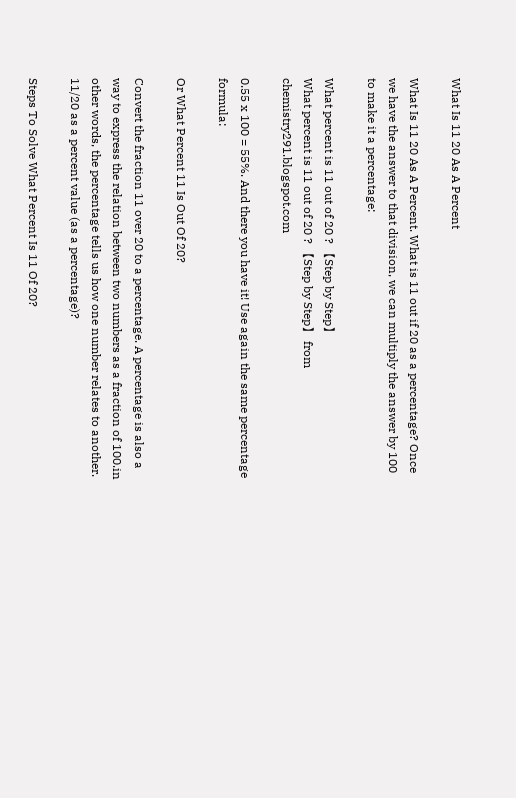What Is 11 20 As A Percent

What Is 11 20 As A Percent. What is 11 out if 20 as a percentage? Once we have the answer to that division, we can multiply the answer by 100 to make it a percentage:

What percent is 11 out of 20 ? 【Step by Step】
What percent is 11 out of 20 ? 【Step by Step】 from chemistry291.blogspot.com

0.55 x 100 = 55%. And there you have it! Use again the same percentage formula:

Or What Percent 11 Is Out Of 20?

Convert the fraction 11 over 20 to a percentage. A percentage is also a way to express the relation between two numbers as a fraction of 100.in other words, the percentage tells us how one number relates to another. 11/20 as a percent value (as a percentage)?

Steps To Solve What Percent Is 11 Of 20?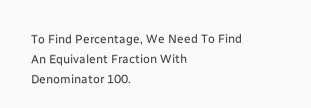To Find Percentage, We Need To Find An Equivalent Fraction With Denominator 100.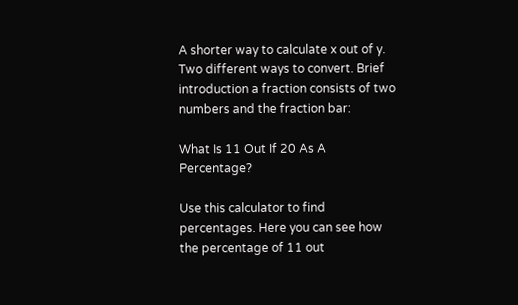A shorter way to calculate x out of y. Two different ways to convert. Brief introduction a fraction consists of two numbers and the fraction bar:

What Is 11 Out If 20 As A Percentage?

Use this calculator to find percentages. Here you can see how the percentage of 11 out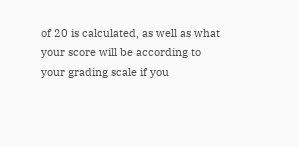of 20 is calculated, as well as what your score will be according to your grading scale if you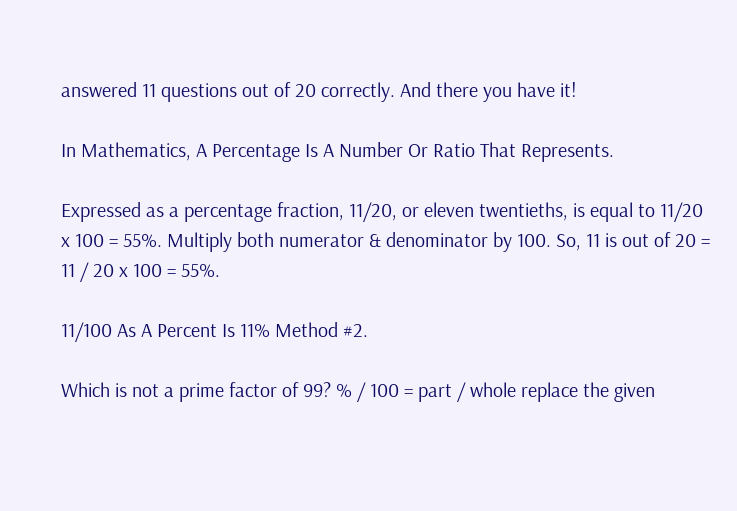answered 11 questions out of 20 correctly. And there you have it!

In Mathematics, A Percentage Is A Number Or Ratio That Represents.

Expressed as a percentage fraction, 11/20, or eleven twentieths, is equal to 11/20 x 100 = 55%. Multiply both numerator & denominator by 100. So, 11 is out of 20 = 11 / 20 x 100 = 55%.

11/100 As A Percent Is 11% Method #2.

Which is not a prime factor of 99? % / 100 = part / whole replace the given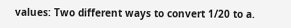values: Two different ways to convert 1/20 to a.